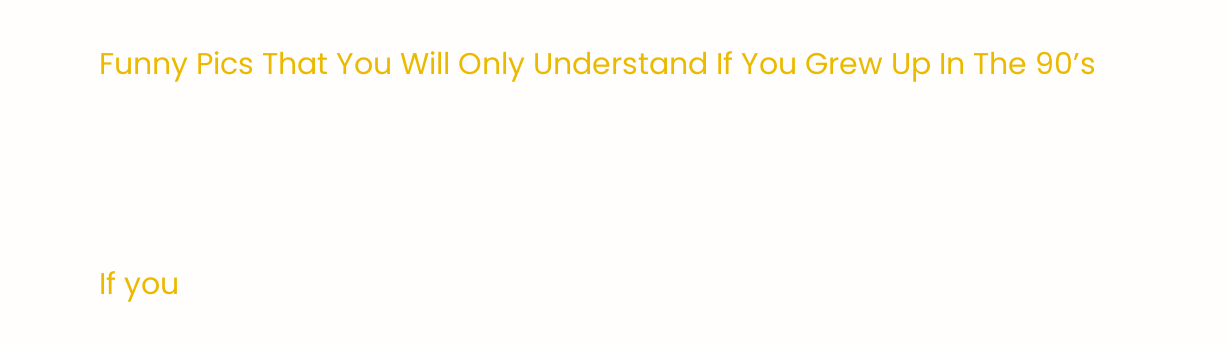Funny Pics That You Will Only Understand If You Grew Up In The 90’s



If you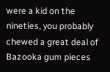were a kid on the nineties, you probably chewed a great deal of Bazooka gum pieces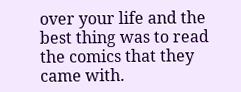over your life and the best thing was to read the comics that they came with.